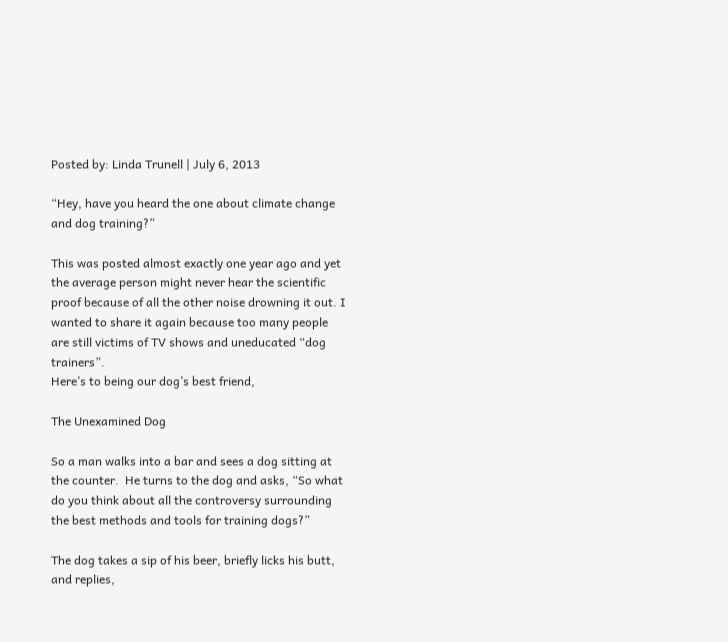Posted by: Linda Trunell | July 6, 2013

“Hey, have you heard the one about climate change and dog training?”

This was posted almost exactly one year ago and yet the average person might never hear the scientific proof because of all the other noise drowning it out. I wanted to share it again because too many people are still victims of TV shows and uneducated “dog trainers”.
Here’s to being our dog’s best friend,

The Unexamined Dog

So a man walks into a bar and sees a dog sitting at the counter.  He turns to the dog and asks, “So what do you think about all the controversy surrounding the best methods and tools for training dogs?”

The dog takes a sip of his beer, briefly licks his butt, and replies,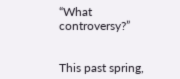“What controversy?”


This past spring,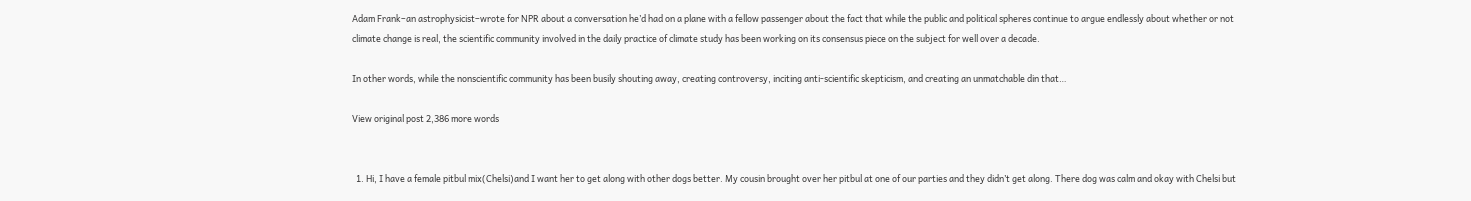Adam Frank–an astrophysicist–wrote for NPR about a conversation he’d had on a plane with a fellow passenger about the fact that while the public and political spheres continue to argue endlessly about whether or not climate change is real, the scientific community involved in the daily practice of climate study has been working on its consensus piece on the subject for well over a decade.

In other words, while the nonscientific community has been busily shouting away, creating controversy, inciting anti-scientific skepticism, and creating an unmatchable din that…

View original post 2,386 more words


  1. Hi, I have a female pitbul mix(Chelsi)and I want her to get along with other dogs better. My cousin brought over her pitbul at one of our parties and they didn’t get along. There dog was calm and okay with Chelsi but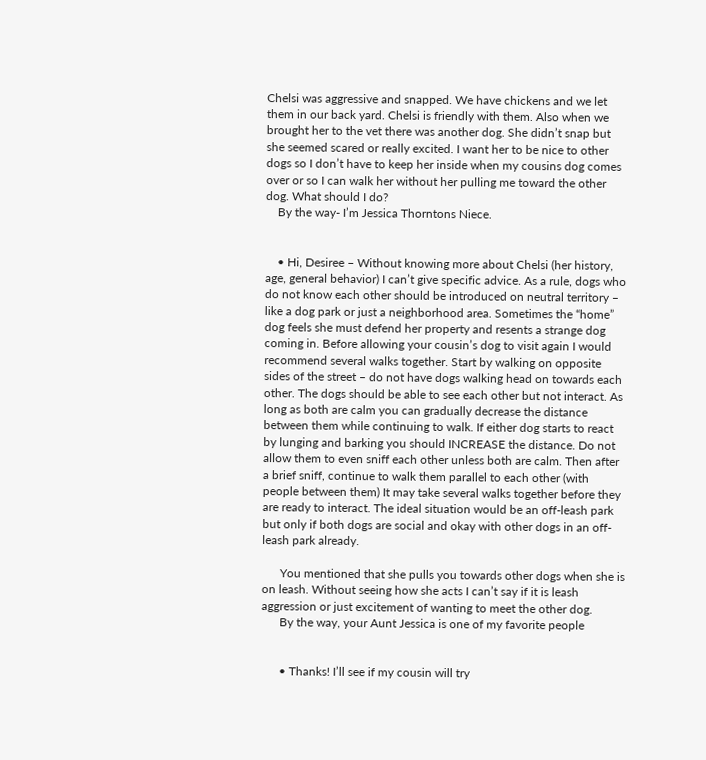Chelsi was aggressive and snapped. We have chickens and we let them in our back yard. Chelsi is friendly with them. Also when we brought her to the vet there was another dog. She didn’t snap but she seemed scared or really excited. I want her to be nice to other dogs so I don’t have to keep her inside when my cousins dog comes over or so I can walk her without her pulling me toward the other dog. What should I do?
    By the way- I’m Jessica Thorntons Niece.


    • Hi, Desiree – Without knowing more about Chelsi (her history, age, general behavior) I can’t give specific advice. As a rule, dogs who do not know each other should be introduced on neutral territory – like a dog park or just a neighborhood area. Sometimes the “home” dog feels she must defend her property and resents a strange dog coming in. Before allowing your cousin’s dog to visit again I would recommend several walks together. Start by walking on opposite sides of the street – do not have dogs walking head on towards each other. The dogs should be able to see each other but not interact. As long as both are calm you can gradually decrease the distance between them while continuing to walk. If either dog starts to react by lunging and barking you should INCREASE the distance. Do not allow them to even sniff each other unless both are calm. Then after a brief sniff, continue to walk them parallel to each other (with people between them) It may take several walks together before they are ready to interact. The ideal situation would be an off-leash park but only if both dogs are social and okay with other dogs in an off-leash park already.

      You mentioned that she pulls you towards other dogs when she is on leash. Without seeing how she acts I can’t say if it is leash aggression or just excitement of wanting to meet the other dog.
      By the way, your Aunt Jessica is one of my favorite people


      • Thanks! I’ll see if my cousin will try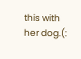this with her dog.(: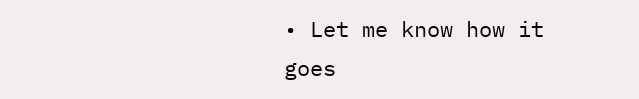• Let me know how it goes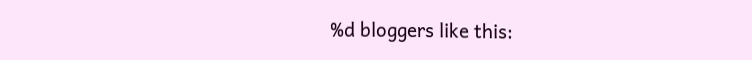%d bloggers like this: